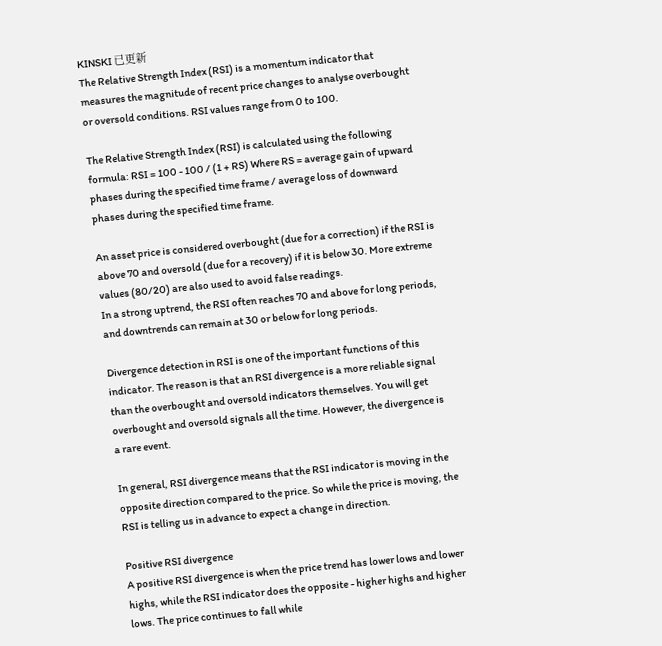KINSKI 已更新
The Relative Strength Index (RSI) is a momentum indicator that measures the magnitude of recent price changes to analyse overbought or oversold conditions. RSI values range from 0 to 100.

The Relative Strength Index (RSI) is calculated using the following formula: RSI = 100 - 100 / (1 + RS) Where RS = average gain of upward phases during the specified time frame / average loss of downward phases during the specified time frame.

An asset price is considered overbought (due for a correction) if the RSI is above 70 and oversold (due for a recovery) if it is below 30. More extreme values (80/20) are also used to avoid false readings.
In a strong uptrend, the RSI often reaches 70 and above for long periods, and downtrends can remain at 30 or below for long periods.

Divergence detection in RSI is one of the important functions of this indicator. The reason is that an RSI divergence is a more reliable signal than the overbought and oversold indicators themselves. You will get overbought and oversold signals all the time. However, the divergence is a rare event.

In general, RSI divergence means that the RSI indicator is moving in the opposite direction compared to the price. So while the price is moving, the RSI is telling us in advance to expect a change in direction.

Positive RSI divergence
A positive RSI divergence is when the price trend has lower lows and lower highs, while the RSI indicator does the opposite - higher highs and higher lows. The price continues to fall while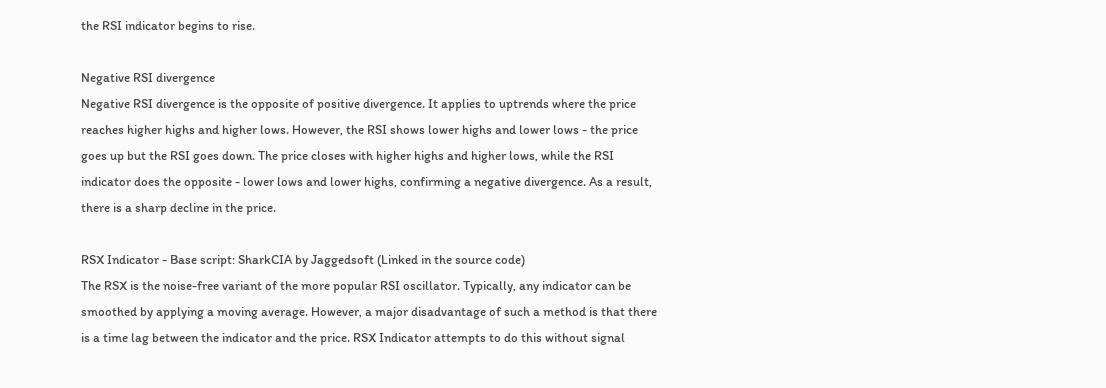the RSI indicator begins to rise.

Negative RSI divergence
Negative RSI divergence is the opposite of positive divergence. It applies to uptrends where the price reaches higher highs and higher lows. However, the RSI shows lower highs and lower lows - the price goes up but the RSI goes down. The price closes with higher highs and higher lows, while the RSI indicator does the opposite - lower lows and lower highs, confirming a negative divergence. As a result, there is a sharp decline in the price.

RSX Indicator - Base script: SharkCIA by Jaggedsoft (Linked in the source code)
The RSX is the noise-free variant of the more popular RSI oscillator. Typically, any indicator can be smoothed by applying a moving average. However, a major disadvantage of such a method is that there is a time lag between the indicator and the price. RSX Indicator attempts to do this without signal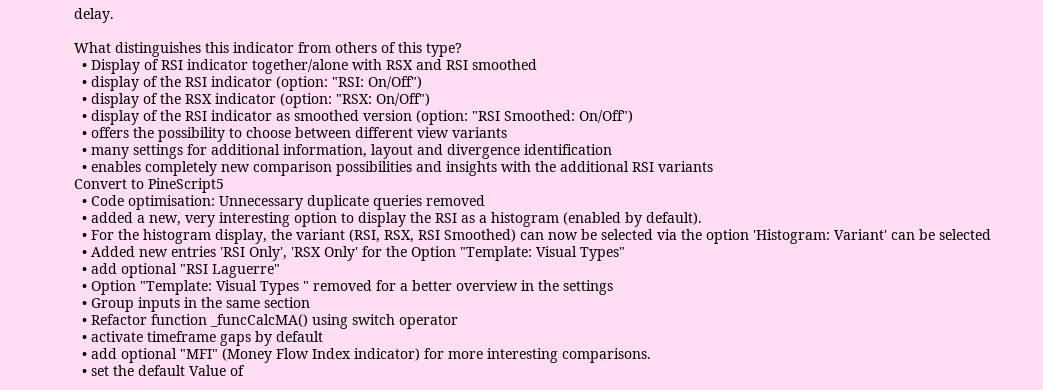delay.

What distinguishes this indicator from others of this type?
  • Display of RSI indicator together/alone with RSX and RSI smoothed
  • display of the RSI indicator (option: "RSI: On/Off")
  • display of the RSX indicator (option: "RSX: On/Off")
  • display of the RSI indicator as smoothed version (option: "RSI Smoothed: On/Off")
  • offers the possibility to choose between different view variants
  • many settings for additional information, layout and divergence identification
  • enables completely new comparison possibilities and insights with the additional RSI variants
Convert to PineScript5
  • Code optimisation: Unnecessary duplicate queries removed
  • added a new, very interesting option to display the RSI as a histogram (enabled by default).
  • For the histogram display, the variant (RSI, RSX, RSI Smoothed) can now be selected via the option 'Histogram: Variant' can be selected
  • Added new entries 'RSI Only', 'RSX Only' for the Option "Template: Visual Types"
  • add optional "RSI Laguerre"
  • Option "Template: Visual Types " removed for a better overview in the settings
  • Group inputs in the same section
  • Refactor function _funcCalcMA() using switch operator
  • activate timeframe gaps by default
  • add optional "MFI" (Money Flow Index indicator) for more interesting comparisons.
  • set the default Value of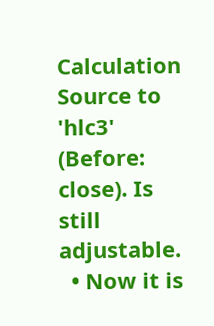Calculation Source to 'hlc3' (Before: close). Is still adjustable.
  • Now it is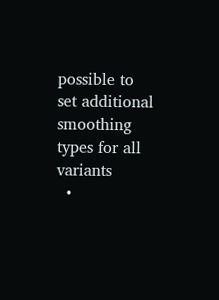possible to set additional smoothing types for all variants
  •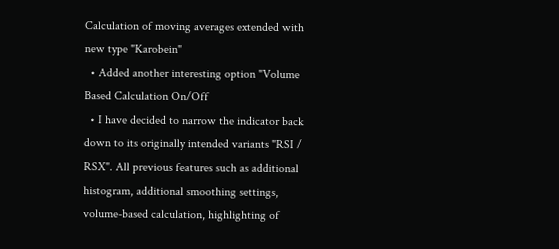Calculation of moving averages extended with new type "Karobein"
  • Added another interesting option "Volume Based Calculation On/Off
  • I have decided to narrow the indicator back down to its originally intended variants "RSI / RSX". All previous features such as additional histogram, additional smoothing settings, volume-based calculation, highlighting of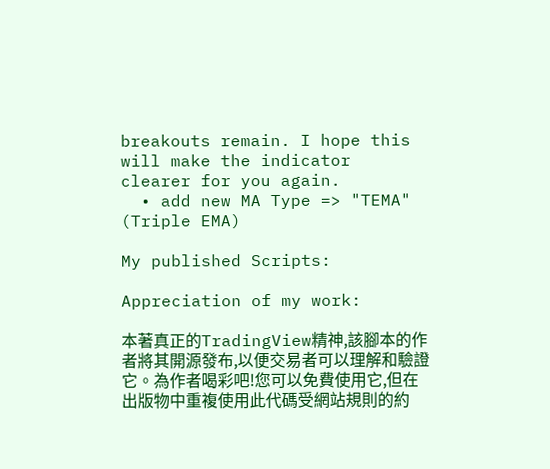breakouts remain. I hope this will make the indicator clearer for you again.
  • add new MA Type => "TEMA" (Triple EMA)

My published Scripts:

Appreciation of my work:

本著真正的TradingView精神,該腳本的作者將其開源發布,以便交易者可以理解和驗證它。為作者喝彩吧!您可以免費使用它,但在出版物中重複使用此代碼受網站規則的約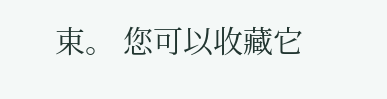束。 您可以收藏它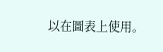以在圖表上使用。